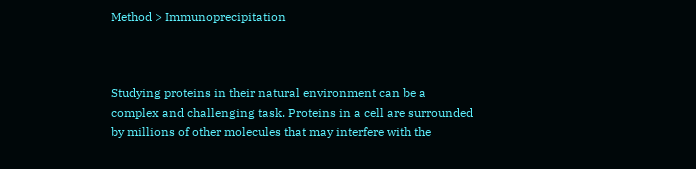Method > Immunoprecipitation



Studying proteins in their natural environment can be a complex and challenging task. Proteins in a cell are surrounded by millions of other molecules that may interfere with the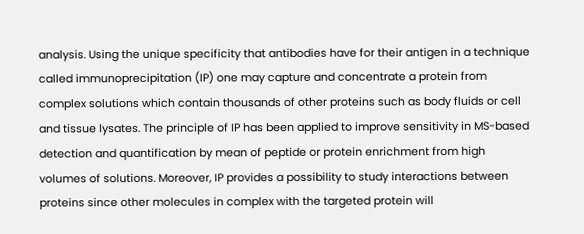analysis. Using the unique specificity that antibodies have for their antigen in a technique called immunoprecipitation (IP) one may capture and concentrate a protein from complex solutions which contain thousands of other proteins such as body fluids or cell and tissue lysates. The principle of IP has been applied to improve sensitivity in MS-based detection and quantification by mean of peptide or protein enrichment from high volumes of solutions. Moreover, IP provides a possibility to study interactions between proteins since other molecules in complex with the targeted protein will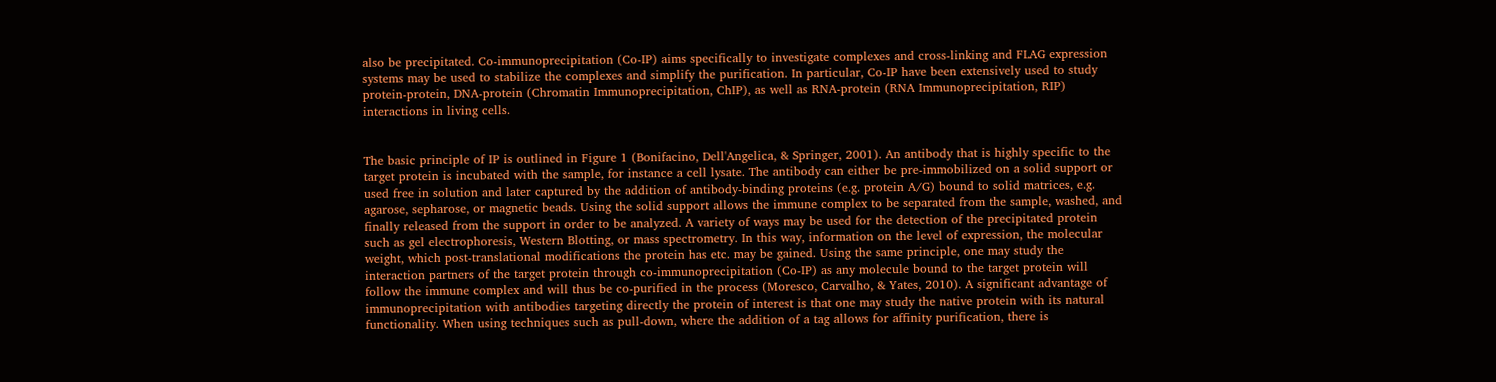also be precipitated. Co-immunoprecipitation (Co-IP) aims specifically to investigate complexes and cross-linking and FLAG expression systems may be used to stabilize the complexes and simplify the purification. In particular, Co-IP have been extensively used to study protein-protein, DNA-protein (Chromatin Immunoprecipitation, ChIP), as well as RNA-protein (RNA Immunoprecipitation, RIP) interactions in living cells.


The basic principle of IP is outlined in Figure 1 (Bonifacino, Dell'Angelica, & Springer, 2001). An antibody that is highly specific to the target protein is incubated with the sample, for instance a cell lysate. The antibody can either be pre-immobilized on a solid support or used free in solution and later captured by the addition of antibody-binding proteins (e.g. protein A/G) bound to solid matrices, e.g. agarose, sepharose, or magnetic beads. Using the solid support allows the immune complex to be separated from the sample, washed, and finally released from the support in order to be analyzed. A variety of ways may be used for the detection of the precipitated protein such as gel electrophoresis, Western Blotting, or mass spectrometry. In this way, information on the level of expression, the molecular weight, which post-translational modifications the protein has etc. may be gained. Using the same principle, one may study the interaction partners of the target protein through co-immunoprecipitation (Co-IP) as any molecule bound to the target protein will follow the immune complex and will thus be co-purified in the process (Moresco, Carvalho, & Yates, 2010). A significant advantage of immunoprecipitation with antibodies targeting directly the protein of interest is that one may study the native protein with its natural functionality. When using techniques such as pull-down, where the addition of a tag allows for affinity purification, there is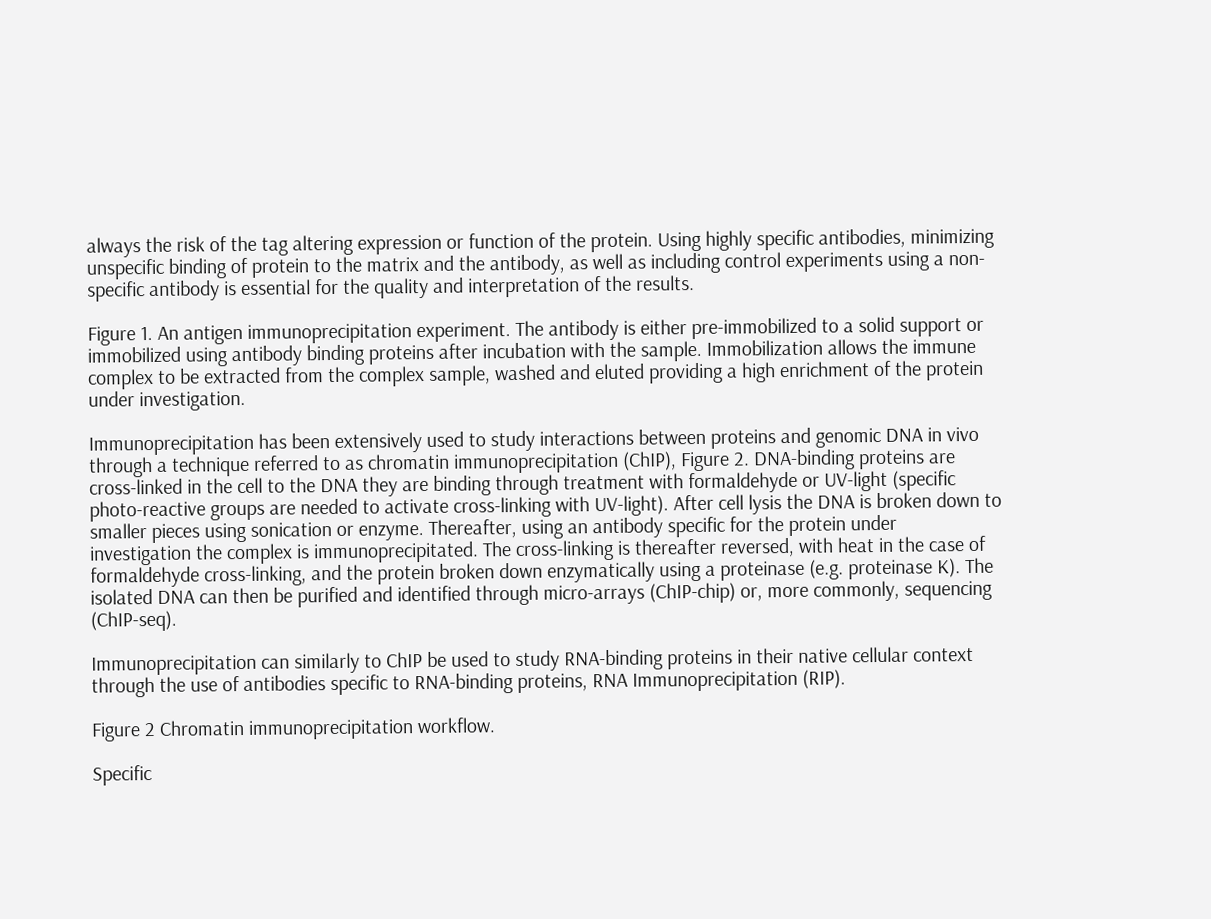always the risk of the tag altering expression or function of the protein. Using highly specific antibodies, minimizing unspecific binding of protein to the matrix and the antibody, as well as including control experiments using a non-specific antibody is essential for the quality and interpretation of the results.

Figure 1. An antigen immunoprecipitation experiment. The antibody is either pre-immobilized to a solid support or immobilized using antibody binding proteins after incubation with the sample. Immobilization allows the immune complex to be extracted from the complex sample, washed and eluted providing a high enrichment of the protein under investigation.

Immunoprecipitation has been extensively used to study interactions between proteins and genomic DNA in vivo through a technique referred to as chromatin immunoprecipitation (ChIP), Figure 2. DNA-binding proteins are cross-linked in the cell to the DNA they are binding through treatment with formaldehyde or UV-light (specific photo-reactive groups are needed to activate cross-linking with UV-light). After cell lysis the DNA is broken down to smaller pieces using sonication or enzyme. Thereafter, using an antibody specific for the protein under investigation the complex is immunoprecipitated. The cross-linking is thereafter reversed, with heat in the case of formaldehyde cross-linking, and the protein broken down enzymatically using a proteinase (e.g. proteinase K). The isolated DNA can then be purified and identified through micro-arrays (ChIP-chip) or, more commonly, sequencing (ChIP-seq).

Immunoprecipitation can similarly to ChIP be used to study RNA-binding proteins in their native cellular context through the use of antibodies specific to RNA-binding proteins, RNA Immunoprecipitation (RIP).

Figure 2 Chromatin immunoprecipitation workflow.

Specific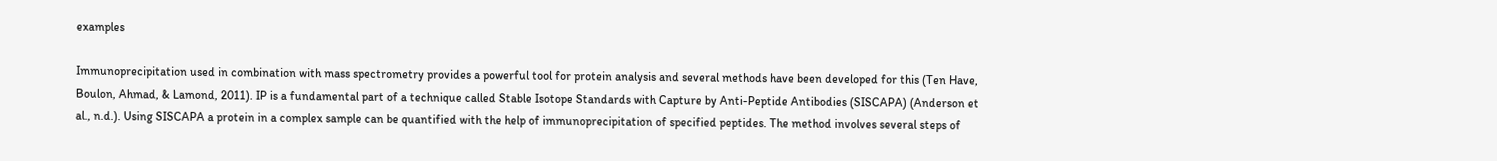examples

Immunoprecipitation used in combination with mass spectrometry provides a powerful tool for protein analysis and several methods have been developed for this (Ten Have, Boulon, Ahmad, & Lamond, 2011). IP is a fundamental part of a technique called Stable Isotope Standards with Capture by Anti-Peptide Antibodies (SISCAPA) (Anderson et al., n.d.). Using SISCAPA a protein in a complex sample can be quantified with the help of immunoprecipitation of specified peptides. The method involves several steps of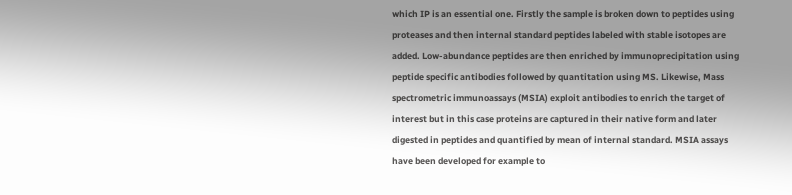which IP is an essential one. Firstly the sample is broken down to peptides using proteases and then internal standard peptides labeled with stable isotopes are added. Low-abundance peptides are then enriched by immunoprecipitation using peptide specific antibodies followed by quantitation using MS. Likewise, Mass spectrometric immunoassays (MSIA) exploit antibodies to enrich the target of interest but in this case proteins are captured in their native form and later digested in peptides and quantified by mean of internal standard. MSIA assays have been developed for example to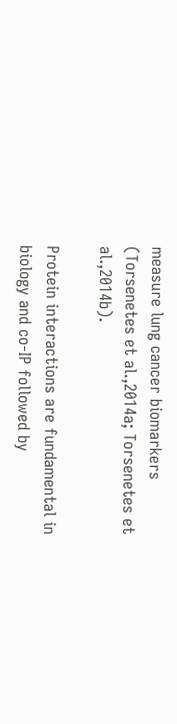measure lung cancer biomarkers (Torsenetes et al.,2014a; Torsenetes et al.,2014b).

Protein interactions are fundamental in biology and co-IP followed by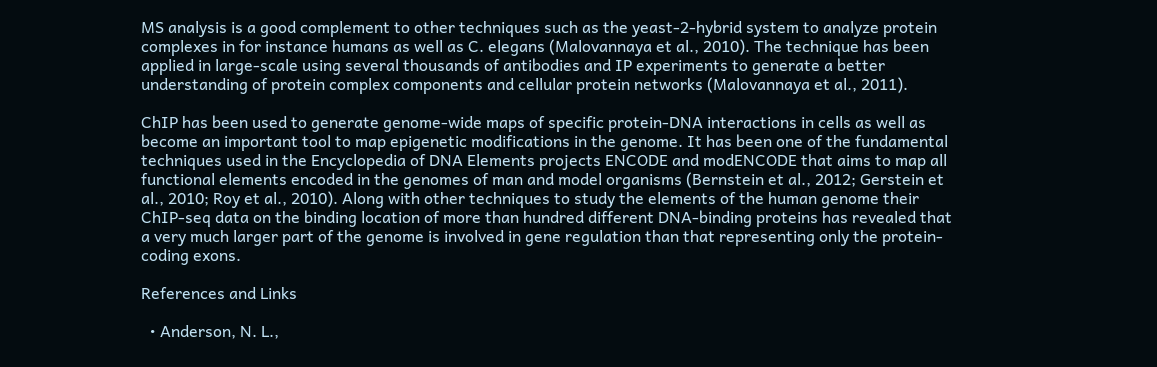MS analysis is a good complement to other techniques such as the yeast-2-hybrid system to analyze protein complexes in for instance humans as well as C. elegans (Malovannaya et al., 2010). The technique has been applied in large-scale using several thousands of antibodies and IP experiments to generate a better understanding of protein complex components and cellular protein networks (Malovannaya et al., 2011).

ChIP has been used to generate genome-wide maps of specific protein-DNA interactions in cells as well as become an important tool to map epigenetic modifications in the genome. It has been one of the fundamental techniques used in the Encyclopedia of DNA Elements projects ENCODE and modENCODE that aims to map all functional elements encoded in the genomes of man and model organisms (Bernstein et al., 2012; Gerstein et al., 2010; Roy et al., 2010). Along with other techniques to study the elements of the human genome their ChIP-seq data on the binding location of more than hundred different DNA-binding proteins has revealed that a very much larger part of the genome is involved in gene regulation than that representing only the protein-coding exons.

References and Links

  • Anderson, N. L.,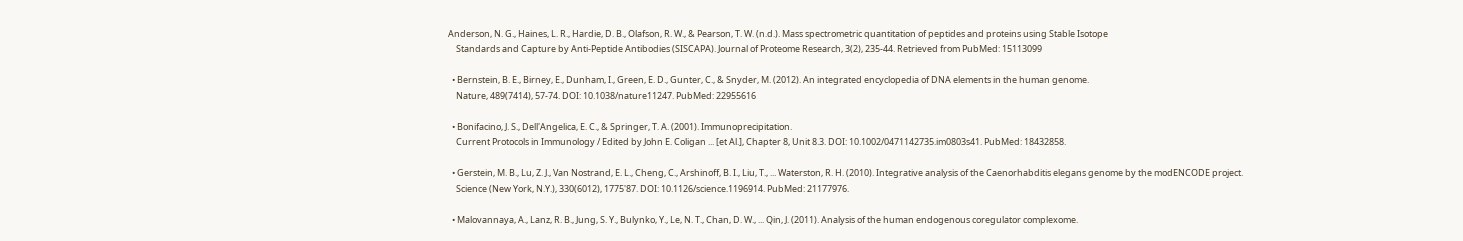Anderson, N. G., Haines, L. R., Hardie, D. B., Olafson, R. W., & Pearson, T. W. (n.d.). Mass spectrometric quantitation of peptides and proteins using Stable Isotope
    Standards and Capture by Anti-Peptide Antibodies (SISCAPA). Journal of Proteome Research, 3(2), 235-44. Retrieved from PubMed: 15113099

  • Bernstein, B. E., Birney, E., Dunham, I., Green, E. D., Gunter, C., & Snyder, M. (2012). An integrated encyclopedia of DNA elements in the human genome.
    Nature, 489(7414), 57-74. DOI: 10.1038/nature11247. PubMed: 22955616

  • Bonifacino, J. S., Dell'Angelica, E. C., & Springer, T. A. (2001). Immunoprecipitation.
    Current Protocols in Immunology / Edited by John E. Coligan ... [et Al.], Chapter 8, Unit 8.3. DOI: 10.1002/0471142735.im0803s41. PubMed: 18432858.

  • Gerstein, M. B., Lu, Z. J., Van Nostrand, E. L., Cheng, C., Arshinoff, B. I., Liu, T., ... Waterston, R. H. (2010). Integrative analysis of the Caenorhabditis elegans genome by the modENCODE project.
    Science (New York, N.Y.), 330(6012), 1775'87. DOI: 10.1126/science.1196914. PubMed: 21177976.

  • Malovannaya, A., Lanz, R. B., Jung, S. Y., Bulynko, Y., Le, N. T., Chan, D. W., ... Qin, J. (2011). Analysis of the human endogenous coregulator complexome.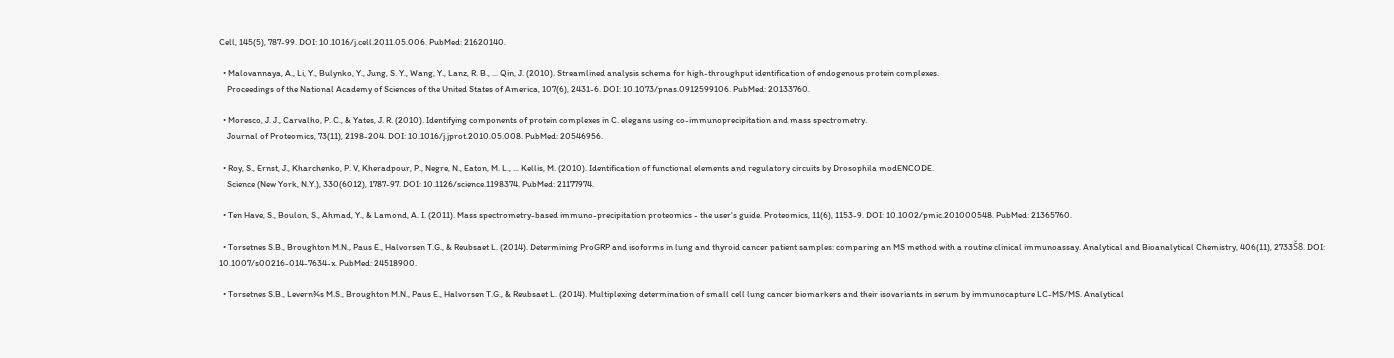Cell, 145(5), 787-99. DOI: 10.1016/j.cell.2011.05.006. PubMed: 21620140.

  • Malovannaya, A., Li, Y., Bulynko, Y., Jung, S. Y., Wang, Y., Lanz, R. B., ... Qin, J. (2010). Streamlined analysis schema for high-throughput identification of endogenous protein complexes.
    Proceedings of the National Academy of Sciences of the United States of America, 107(6), 2431-6. DOI: 10.1073/pnas.0912599106. PubMed: 20133760.

  • Moresco, J. J., Carvalho, P. C., & Yates, J. R. (2010). Identifying components of protein complexes in C. elegans using co-immunoprecipitation and mass spectrometry.
    Journal of Proteomics, 73(11), 2198-204. DOI: 10.1016/j.jprot.2010.05.008. PubMed: 20546956.

  • Roy, S., Ernst, J., Kharchenko, P. V, Kheradpour, P., Negre, N., Eaton, M. L., ... Kellis, M. (2010). Identification of functional elements and regulatory circuits by Drosophila modENCODE.
    Science (New York, N.Y.), 330(6012), 1787-97. DOI: 10.1126/science.1198374. PubMed: 21177974.

  • Ten Have, S., Boulon, S., Ahmad, Y., & Lamond, A. I. (2011). Mass spectrometry-based immuno-precipitation proteomics - the user's guide. Proteomics, 11(6), 1153-9. DOI: 10.1002/pmic.201000548. PubMed: 21365760.

  • Torsetnes S.B., Broughton M.N., Paus E., Halvorsen T.G., & Reubsaet L. (2014). Determining ProGRP and isoforms in lung and thyroid cancer patient samples: comparing an MS method with a routine clinical immunoassay. Analytical and Bioanalytical Chemistry, 406(11), 2733Š8. DOI: 10.1007/s00216-014-7634-x. PubMed: 24518900.

  • Torsetnes S.B., Levern¾s M.S., Broughton M.N., Paus E., Halvorsen T.G., & Reubsaet L. (2014). Multiplexing determination of small cell lung cancer biomarkers and their isovariants in serum by immunocapture LC-MS/MS. Analytical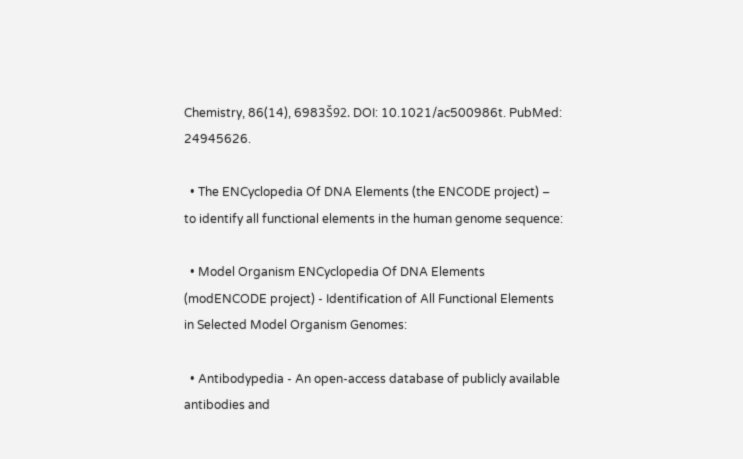Chemistry, 86(14), 6983Š92. DOI: 10.1021/ac500986t. PubMed: 24945626.

  • The ENCyclopedia Of DNA Elements (the ENCODE project) – to identify all functional elements in the human genome sequence:

  • Model Organism ENCyclopedia Of DNA Elements (modENCODE project) - Identification of All Functional Elements in Selected Model Organism Genomes:

  • Antibodypedia - An open-access database of publicly available antibodies and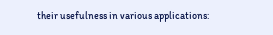their usefulness in various applications: